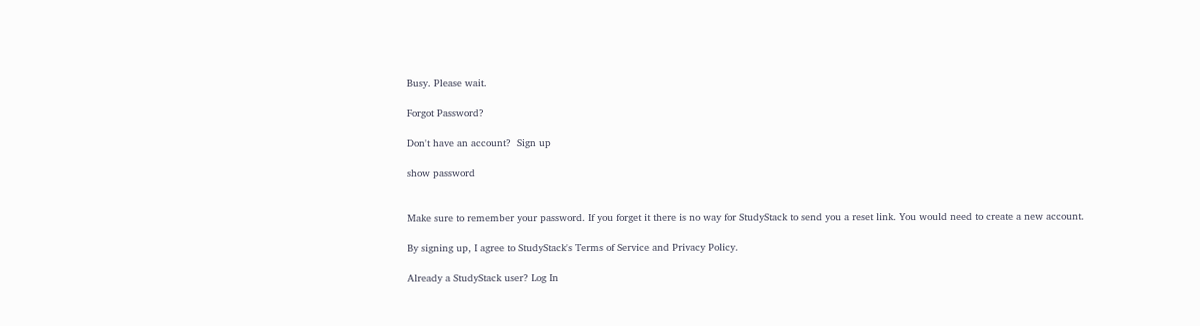Busy. Please wait.

Forgot Password?

Don't have an account?  Sign up

show password


Make sure to remember your password. If you forget it there is no way for StudyStack to send you a reset link. You would need to create a new account.

By signing up, I agree to StudyStack's Terms of Service and Privacy Policy.

Already a StudyStack user? Log In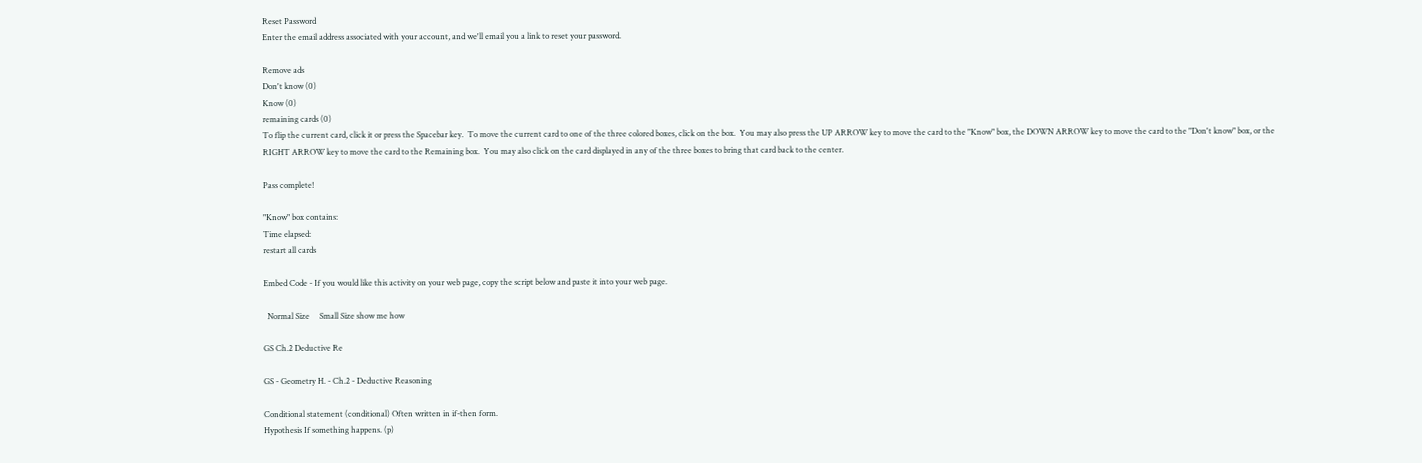Reset Password
Enter the email address associated with your account, and we'll email you a link to reset your password.

Remove ads
Don't know (0)
Know (0)
remaining cards (0)
To flip the current card, click it or press the Spacebar key.  To move the current card to one of the three colored boxes, click on the box.  You may also press the UP ARROW key to move the card to the "Know" box, the DOWN ARROW key to move the card to the "Don't know" box, or the RIGHT ARROW key to move the card to the Remaining box.  You may also click on the card displayed in any of the three boxes to bring that card back to the center.

Pass complete!

"Know" box contains:
Time elapsed:
restart all cards

Embed Code - If you would like this activity on your web page, copy the script below and paste it into your web page.

  Normal Size     Small Size show me how

GS Ch.2 Deductive Re

GS - Geometry H. - Ch.2 - Deductive Reasoning

Conditional statement (conditional) Often written in if-then form.
Hypothesis If something happens. (p)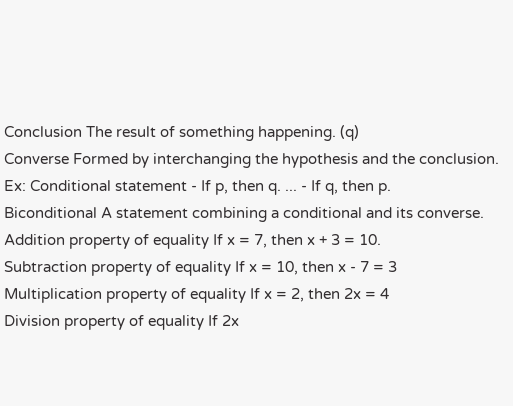Conclusion The result of something happening. (q)
Converse Formed by interchanging the hypothesis and the conclusion. Ex: Conditional statement - If p, then q. ... - If q, then p.
Biconditional A statement combining a conditional and its converse.
Addition property of equality If x = 7, then x + 3 = 10.
Subtraction property of equality If x = 10, then x - 7 = 3
Multiplication property of equality If x = 2, then 2x = 4
Division property of equality If 2x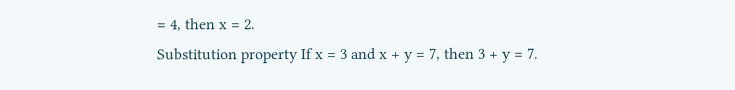= 4, then x = 2.
Substitution property If x = 3 and x + y = 7, then 3 + y = 7.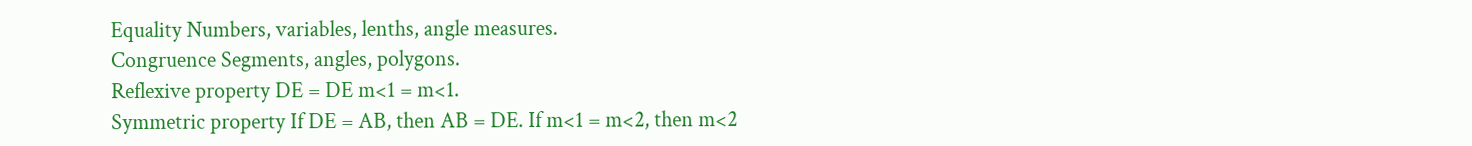Equality Numbers, variables, lenths, angle measures.
Congruence Segments, angles, polygons.
Reflexive property DE = DE m<1 = m<1.
Symmetric property If DE = AB, then AB = DE. If m<1 = m<2, then m<2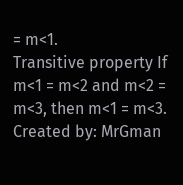= m<1.
Transitive property If m<1 = m<2 and m<2 = m<3, then m<1 = m<3.
Created by: MrGman